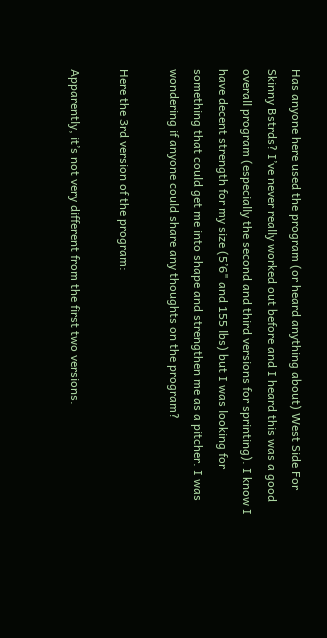Has anyone here used the program (or heard anything about) West Side For Skinny Bstrds? I’ve never really worked out before and I heard this was a good overall program (especially the second and third versions for sprinting). I know I have decent strength for my size (5’6" and 155 lbs) but I was looking for something that could get me into shape and strengthen me as a pitcher. I was wondering if anyone could share any thoughts on the program?

Here the 3rd version of the program:

Apparently, it’s not very different from the first two versions.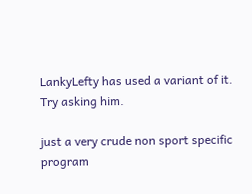LankyLefty has used a variant of it. Try asking him.

just a very crude non sport specific program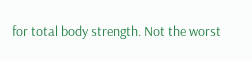for total body strength. Not the worst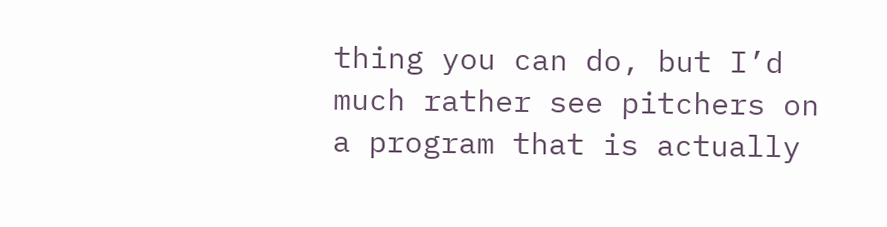thing you can do, but I’d much rather see pitchers on a program that is actually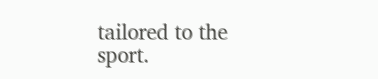tailored to the sport.